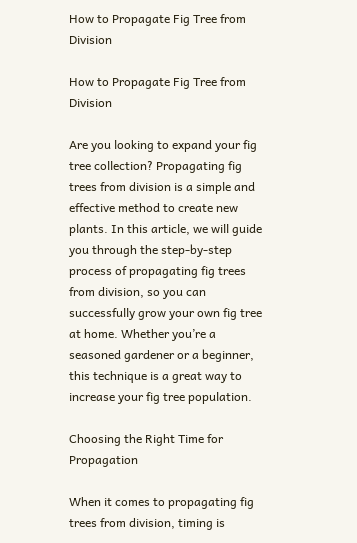How to Propagate Fig Tree from Division

How to Propagate Fig Tree from Division

Are you looking to expand your fig tree collection? Propagating fig trees from division is a simple and effective method to create new plants. In this article, we will guide you through the step-by-step process of propagating fig trees from division, so you can successfully grow your own fig tree at home. Whether you’re a seasoned gardener or a beginner, this technique is a great way to increase your fig tree population.

Choosing the Right Time for Propagation

When it comes to propagating fig trees from division, timing is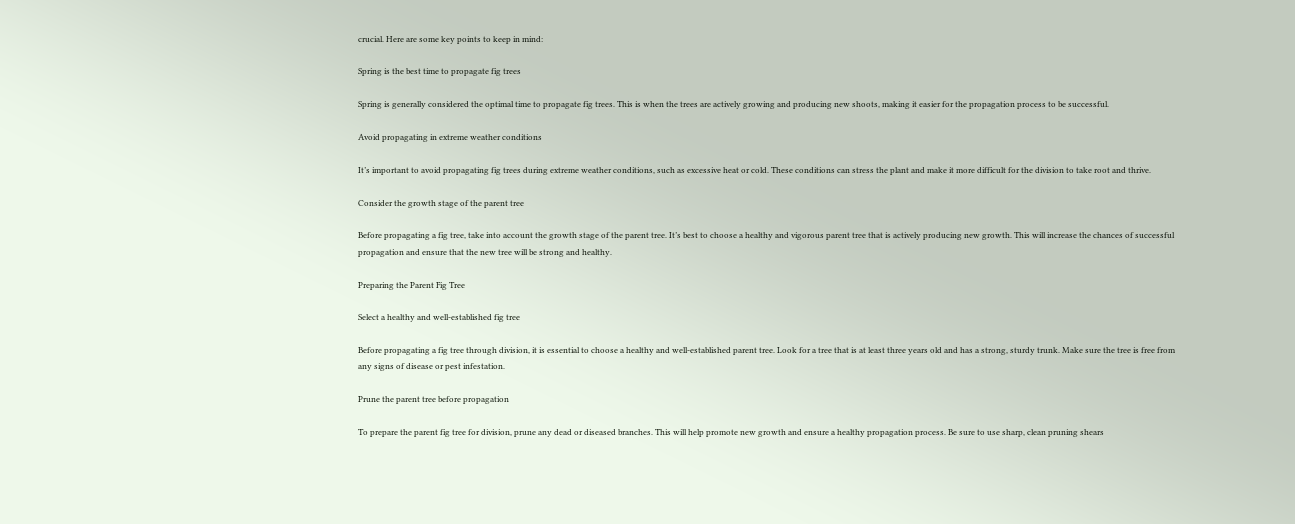crucial. Here are some key points to keep in mind:

Spring is the best time to propagate fig trees

Spring is generally considered the optimal time to propagate fig trees. This is when the trees are actively growing and producing new shoots, making it easier for the propagation process to be successful.

Avoid propagating in extreme weather conditions

It’s important to avoid propagating fig trees during extreme weather conditions, such as excessive heat or cold. These conditions can stress the plant and make it more difficult for the division to take root and thrive.

Consider the growth stage of the parent tree

Before propagating a fig tree, take into account the growth stage of the parent tree. It’s best to choose a healthy and vigorous parent tree that is actively producing new growth. This will increase the chances of successful propagation and ensure that the new tree will be strong and healthy.

Preparing the Parent Fig Tree

Select a healthy and well-established fig tree

Before propagating a fig tree through division, it is essential to choose a healthy and well-established parent tree. Look for a tree that is at least three years old and has a strong, sturdy trunk. Make sure the tree is free from any signs of disease or pest infestation.

Prune the parent tree before propagation

To prepare the parent fig tree for division, prune any dead or diseased branches. This will help promote new growth and ensure a healthy propagation process. Be sure to use sharp, clean pruning shears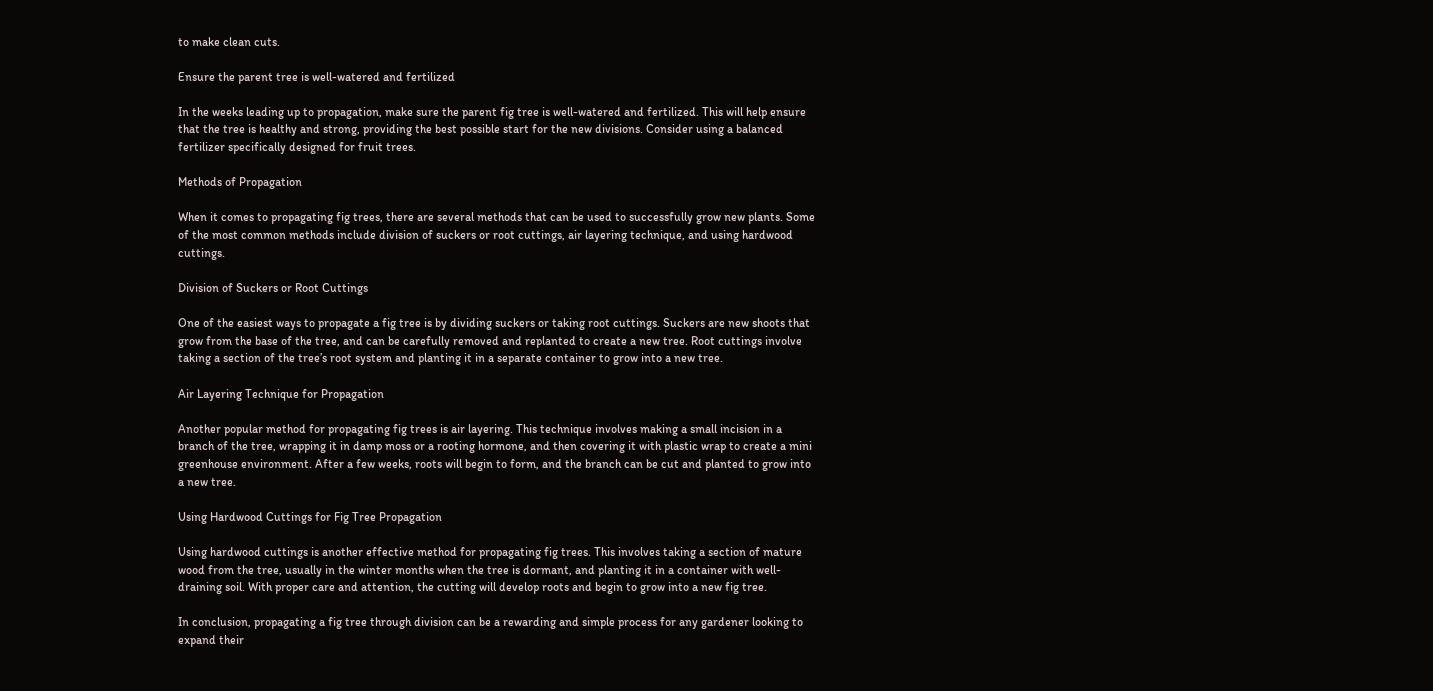to make clean cuts.

Ensure the parent tree is well-watered and fertilized

In the weeks leading up to propagation, make sure the parent fig tree is well-watered and fertilized. This will help ensure that the tree is healthy and strong, providing the best possible start for the new divisions. Consider using a balanced fertilizer specifically designed for fruit trees.

Methods of Propagation

When it comes to propagating fig trees, there are several methods that can be used to successfully grow new plants. Some of the most common methods include division of suckers or root cuttings, air layering technique, and using hardwood cuttings.

Division of Suckers or Root Cuttings

One of the easiest ways to propagate a fig tree is by dividing suckers or taking root cuttings. Suckers are new shoots that grow from the base of the tree, and can be carefully removed and replanted to create a new tree. Root cuttings involve taking a section of the tree’s root system and planting it in a separate container to grow into a new tree.

Air Layering Technique for Propagation

Another popular method for propagating fig trees is air layering. This technique involves making a small incision in a branch of the tree, wrapping it in damp moss or a rooting hormone, and then covering it with plastic wrap to create a mini greenhouse environment. After a few weeks, roots will begin to form, and the branch can be cut and planted to grow into a new tree.

Using Hardwood Cuttings for Fig Tree Propagation

Using hardwood cuttings is another effective method for propagating fig trees. This involves taking a section of mature wood from the tree, usually in the winter months when the tree is dormant, and planting it in a container with well-draining soil. With proper care and attention, the cutting will develop roots and begin to grow into a new fig tree.

In conclusion, propagating a fig tree through division can be a rewarding and simple process for any gardener looking to expand their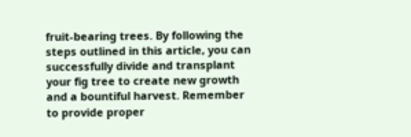fruit-bearing trees. By following the steps outlined in this article, you can successfully divide and transplant your fig tree to create new growth and a bountiful harvest. Remember to provide proper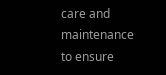care and maintenance to ensure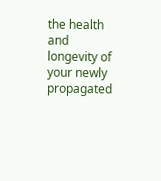the health and longevity of your newly propagated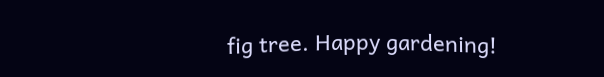fig tree. Happy gardening!